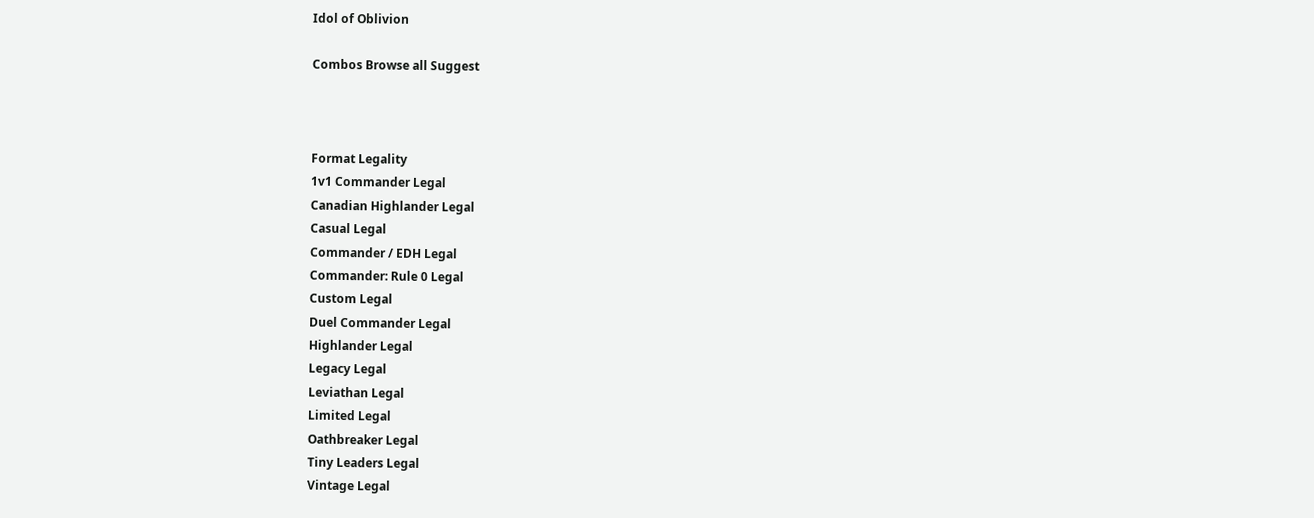Idol of Oblivion

Combos Browse all Suggest



Format Legality
1v1 Commander Legal
Canadian Highlander Legal
Casual Legal
Commander / EDH Legal
Commander: Rule 0 Legal
Custom Legal
Duel Commander Legal
Highlander Legal
Legacy Legal
Leviathan Legal
Limited Legal
Oathbreaker Legal
Tiny Leaders Legal
Vintage Legal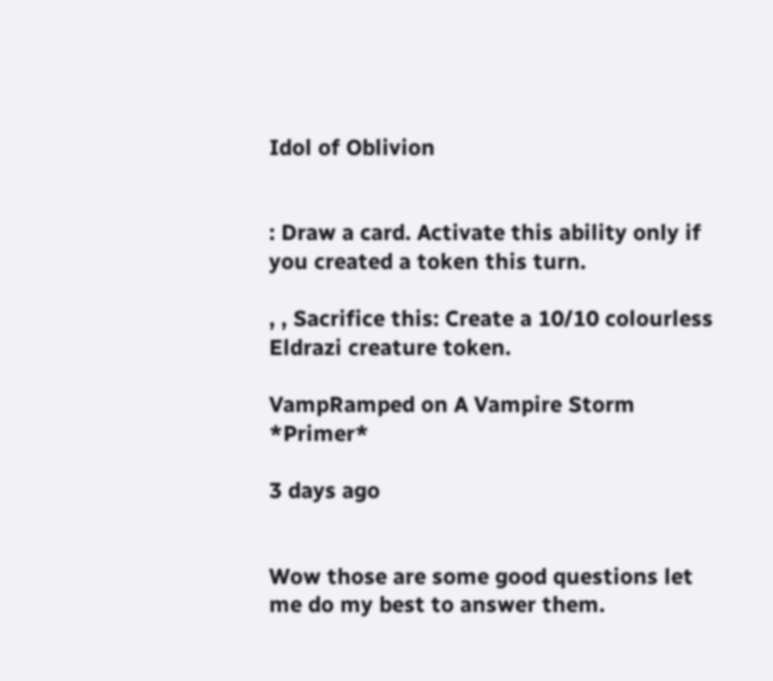Idol of Oblivion


: Draw a card. Activate this ability only if you created a token this turn.

, , Sacrifice this: Create a 10/10 colourless Eldrazi creature token.

VampRamped on A Vampire Storm *Primer*

3 days ago


Wow those are some good questions let me do my best to answer them.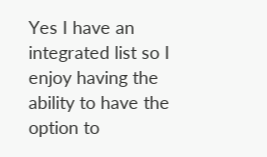Yes I have an integrated list so I enjoy having the ability to have the option to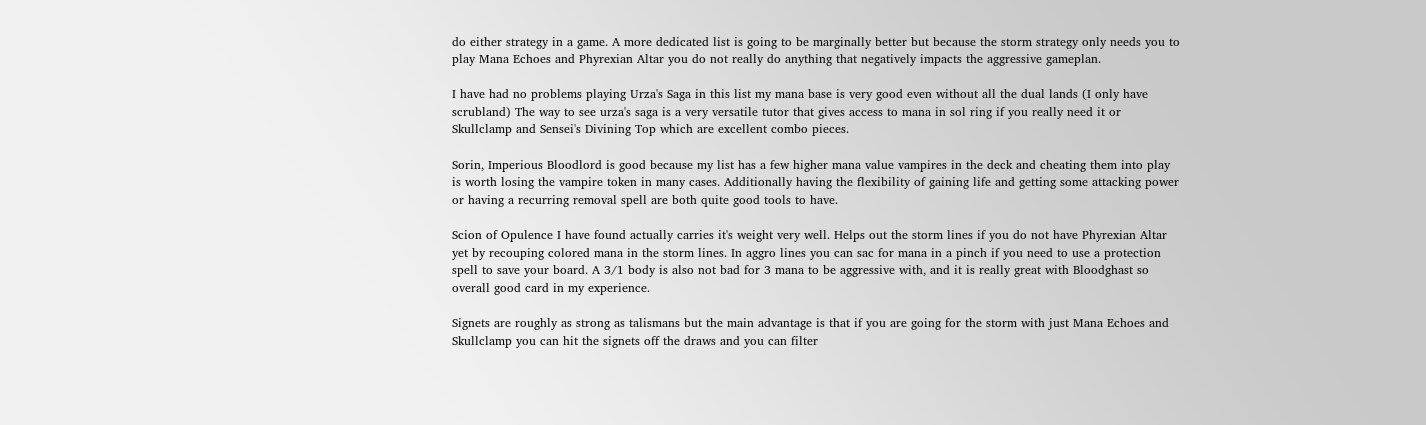do either strategy in a game. A more dedicated list is going to be marginally better but because the storm strategy only needs you to play Mana Echoes and Phyrexian Altar you do not really do anything that negatively impacts the aggressive gameplan.

I have had no problems playing Urza's Saga in this list my mana base is very good even without all the dual lands (I only have scrubland) The way to see urza's saga is a very versatile tutor that gives access to mana in sol ring if you really need it or Skullclamp and Sensei's Divining Top which are excellent combo pieces.

Sorin, Imperious Bloodlord is good because my list has a few higher mana value vampires in the deck and cheating them into play is worth losing the vampire token in many cases. Additionally having the flexibility of gaining life and getting some attacking power or having a recurring removal spell are both quite good tools to have.

Scion of Opulence I have found actually carries it's weight very well. Helps out the storm lines if you do not have Phyrexian Altar yet by recouping colored mana in the storm lines. In aggro lines you can sac for mana in a pinch if you need to use a protection spell to save your board. A 3/1 body is also not bad for 3 mana to be aggressive with, and it is really great with Bloodghast so overall good card in my experience.

Signets are roughly as strong as talismans but the main advantage is that if you are going for the storm with just Mana Echoes and Skullclamp you can hit the signets off the draws and you can filter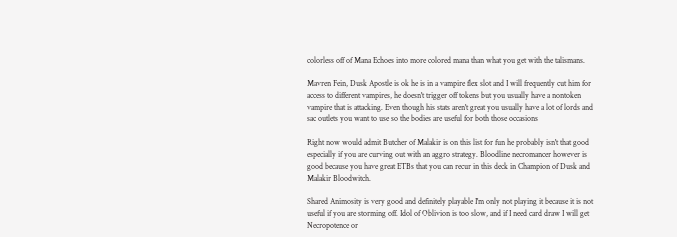colorless off of Mana Echoes into more colored mana than what you get with the talismans.

Mavren Fein, Dusk Apostle is ok he is in a vampire flex slot and I will frequently cut him for access to different vampires, he doesn't trigger off tokens but you usually have a nontoken vampire that is attacking. Even though his stats aren't great you usually have a lot of lords and sac outlets you want to use so the bodies are useful for both those occasions

Right now would admit Butcher of Malakir is on this list for fun he probably isn't that good especially if you are curving out with an aggro strategy. Bloodline necromancer however is good because you have great ETBs that you can recur in this deck in Champion of Dusk and Malakir Bloodwitch.

Shared Animosity is very good and definitely playable I'm only not playing it because it is not useful if you are storming off. Idol of Oblivion is too slow, and if I need card draw I will get Necropotence or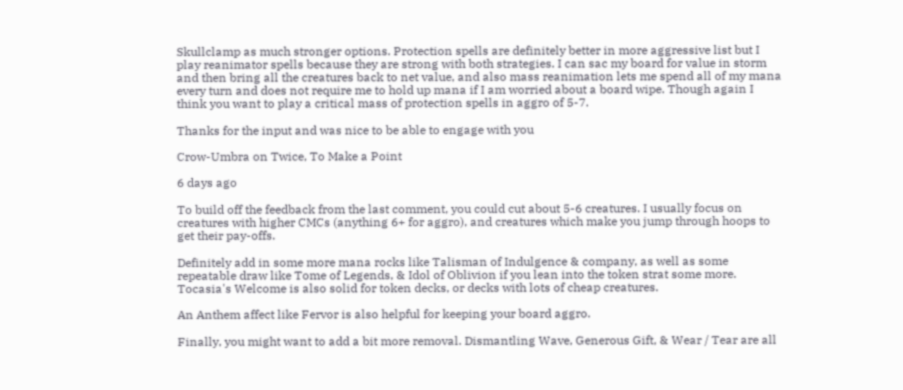Skullclamp as much stronger options. Protection spells are definitely better in more aggressive list but I play reanimator spells because they are strong with both strategies. I can sac my board for value in storm and then bring all the creatures back to net value, and also mass reanimation lets me spend all of my mana every turn and does not require me to hold up mana if I am worried about a board wipe. Though again I think you want to play a critical mass of protection spells in aggro of 5-7.

Thanks for the input and was nice to be able to engage with you

Crow-Umbra on Twice, To Make a Point

6 days ago

To build off the feedback from the last comment, you could cut about 5-6 creatures. I usually focus on creatures with higher CMCs (anything 6+ for aggro), and creatures which make you jump through hoops to get their pay-offs.

Definitely add in some more mana rocks like Talisman of Indulgence & company, as well as some repeatable draw like Tome of Legends, & Idol of Oblivion if you lean into the token strat some more. Tocasia's Welcome is also solid for token decks, or decks with lots of cheap creatures.

An Anthem affect like Fervor is also helpful for keeping your board aggro.

Finally, you might want to add a bit more removal. Dismantling Wave, Generous Gift, & Wear / Tear are all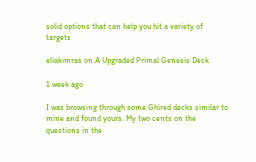solid options that can help you hit a variety of targets

eliakimras on A Upgraded Primal Genesis Deck

1 week ago

I was browsing through some Ghired decks similar to mine and found yours. My two cents on the questions in the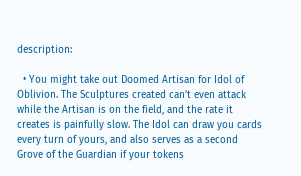description:

  • You might take out Doomed Artisan for Idol of Oblivion. The Sculptures created can't even attack while the Artisan is on the field, and the rate it creates is painfully slow. The Idol can draw you cards every turn of yours, and also serves as a second Grove of the Guardian if your tokens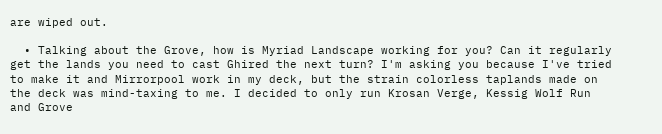are wiped out.

  • Talking about the Grove, how is Myriad Landscape working for you? Can it regularly get the lands you need to cast Ghired the next turn? I'm asking you because I've tried to make it and Mirrorpool work in my deck, but the strain colorless taplands made on the deck was mind-taxing to me. I decided to only run Krosan Verge, Kessig Wolf Run and Grove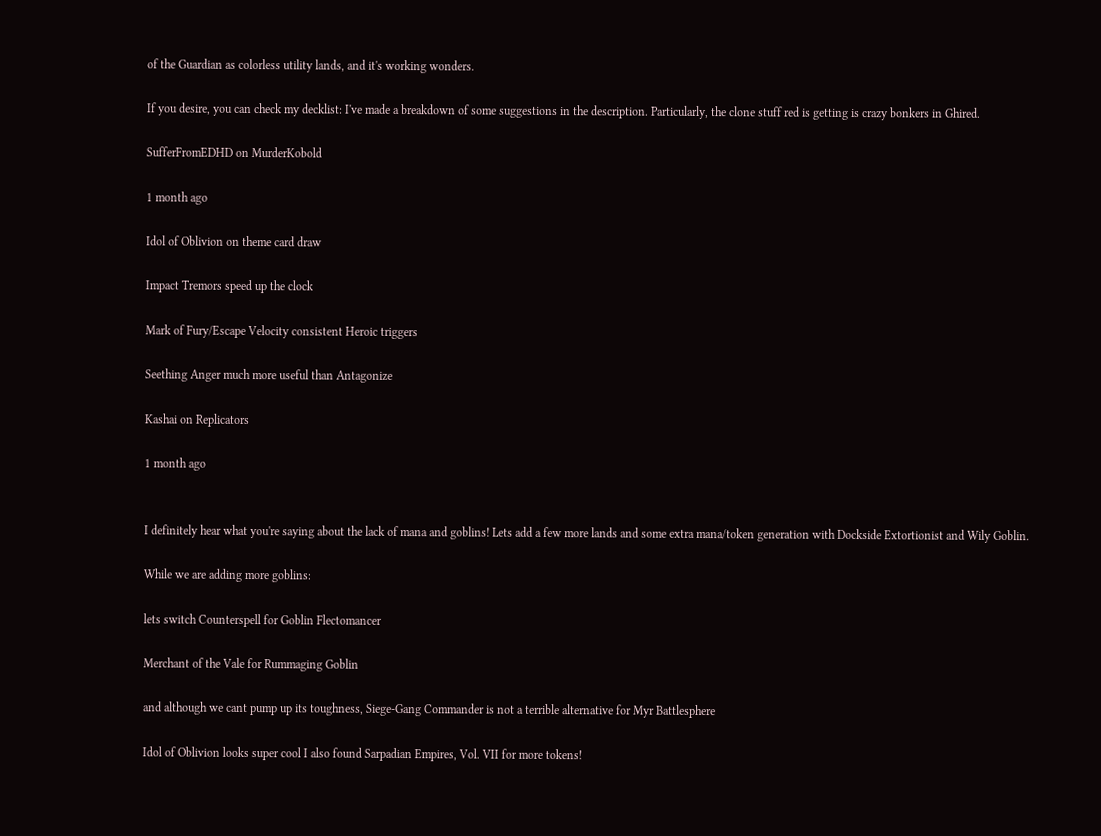of the Guardian as colorless utility lands, and it's working wonders.

If you desire, you can check my decklist: I've made a breakdown of some suggestions in the description. Particularly, the clone stuff red is getting is crazy bonkers in Ghired.

SufferFromEDHD on MurderKobold

1 month ago

Idol of Oblivion on theme card draw

Impact Tremors speed up the clock

Mark of Fury/Escape Velocity consistent Heroic triggers

Seething Anger much more useful than Antagonize

Kashai on Replicators

1 month ago


I definitely hear what you're saying about the lack of mana and goblins! Lets add a few more lands and some extra mana/token generation with Dockside Extortionist and Wily Goblin.

While we are adding more goblins:

lets switch Counterspell for Goblin Flectomancer

Merchant of the Vale for Rummaging Goblin

and although we cant pump up its toughness, Siege-Gang Commander is not a terrible alternative for Myr Battlesphere

Idol of Oblivion looks super cool I also found Sarpadian Empires, Vol. VII for more tokens!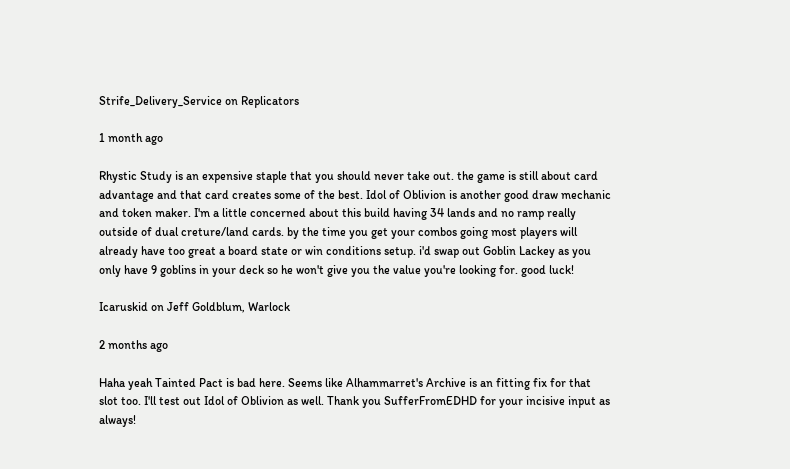Strife_Delivery_Service on Replicators

1 month ago

Rhystic Study is an expensive staple that you should never take out. the game is still about card advantage and that card creates some of the best. Idol of Oblivion is another good draw mechanic and token maker. I'm a little concerned about this build having 34 lands and no ramp really outside of dual creture/land cards. by the time you get your combos going most players will already have too great a board state or win conditions setup. i'd swap out Goblin Lackey as you only have 9 goblins in your deck so he won't give you the value you're looking for. good luck!

Icaruskid on Jeff Goldblum, Warlock

2 months ago

Haha yeah Tainted Pact is bad here. Seems like Alhammarret's Archive is an fitting fix for that slot too. I'll test out Idol of Oblivion as well. Thank you SufferFromEDHD for your incisive input as always!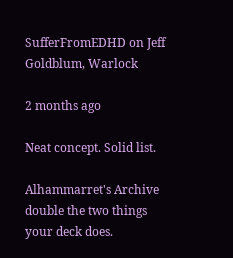SufferFromEDHD on Jeff Goldblum, Warlock

2 months ago

Neat concept. Solid list.

Alhammarret's Archive double the two things your deck does.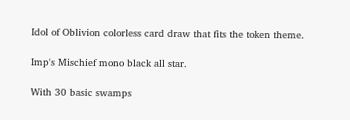Idol of Oblivion colorless card draw that fits the token theme.

Imp's Mischief mono black all star.

With 30 basic swamps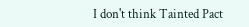I don't think Tainted Pact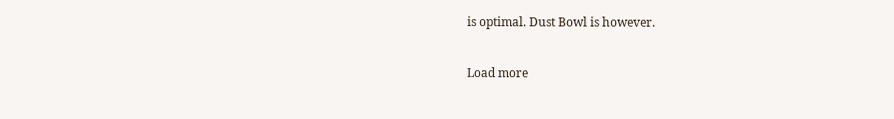is optimal. Dust Bowl is however.

Load more